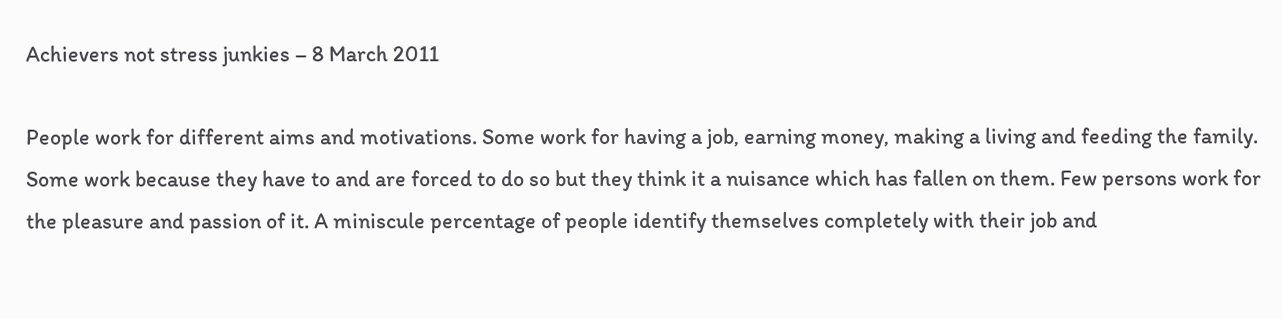Achievers not stress junkies – 8 March 2011

People work for different aims and motivations. Some work for having a job, earning money, making a living and feeding the family. Some work because they have to and are forced to do so but they think it a nuisance which has fallen on them. Few persons work for the pleasure and passion of it. A miniscule percentage of people identify themselves completely with their job and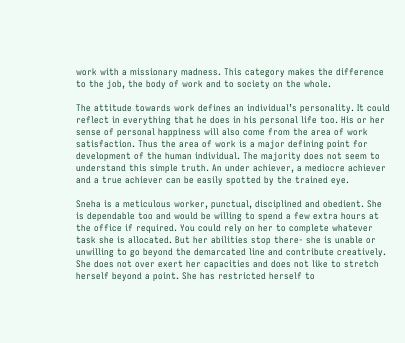work with a missionary madness. This category makes the difference to the job, the body of work and to society on the whole.

The attitude towards work defines an individual’s personality. It could reflect in everything that he does in his personal life too. His or her sense of personal happiness will also come from the area of work satisfaction. Thus the area of work is a major defining point for development of the human individual. The majority does not seem to understand this simple truth. An under achiever, a mediocre achiever and a true achiever can be easily spotted by the trained eye.

Sneha is a meticulous worker, punctual, disciplined and obedient. She is dependable too and would be willing to spend a few extra hours at the office if required. You could rely on her to complete whatever task she is allocated. But her abilities stop there- she is unable or unwilling to go beyond the demarcated line and contribute creatively. She does not over exert her capacities and does not like to stretch herself beyond a point. She has restricted herself to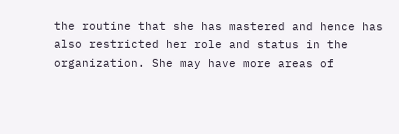the routine that she has mastered and hence has also restricted her role and status in the organization. She may have more areas of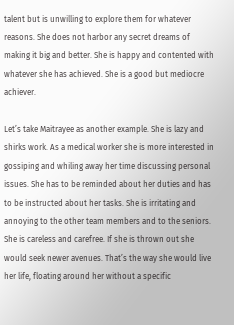talent but is unwilling to explore them for whatever reasons. She does not harbor any secret dreams of making it big and better. She is happy and contented with whatever she has achieved. She is a good but mediocre achiever.

Let’s take Maitrayee as another example. She is lazy and shirks work. As a medical worker she is more interested in gossiping and whiling away her time discussing personal issues. She has to be reminded about her duties and has to be instructed about her tasks. She is irritating and annoying to the other team members and to the seniors. She is careless and carefree. If she is thrown out she would seek newer avenues. That’s the way she would live her life, floating around her without a specific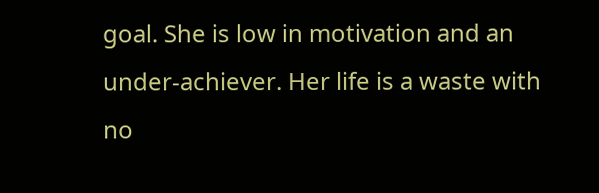goal. She is low in motivation and an under-achiever. Her life is a waste with no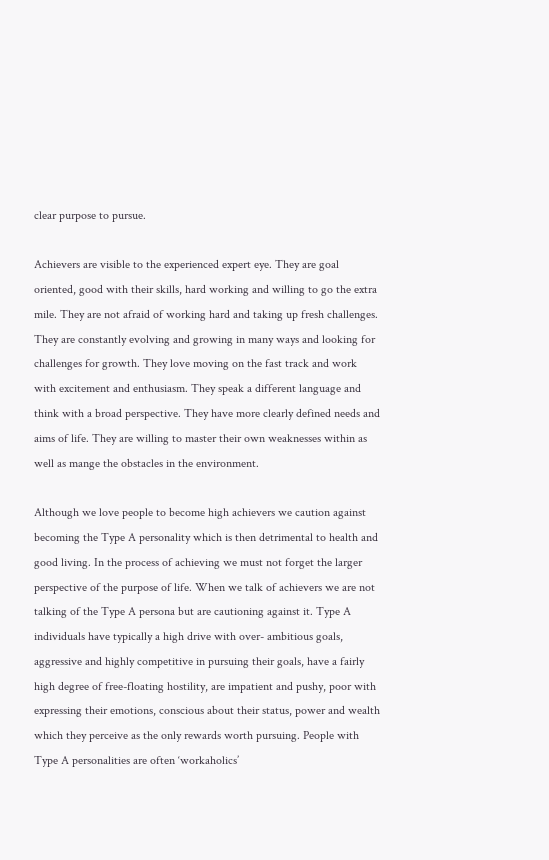clear purpose to pursue.

Achievers are visible to the experienced expert eye. They are goal oriented, good with their skills, hard working and willing to go the extra mile. They are not afraid of working hard and taking up fresh challenges. They are constantly evolving and growing in many ways and looking for challenges for growth. They love moving on the fast track and work with excitement and enthusiasm. They speak a different language and think with a broad perspective. They have more clearly defined needs and aims of life. They are willing to master their own weaknesses within as well as mange the obstacles in the environment.

Although we love people to become high achievers we caution against becoming the Type A personality which is then detrimental to health and good living. In the process of achieving we must not forget the larger perspective of the purpose of life. When we talk of achievers we are not talking of the Type A persona but are cautioning against it. Type A individuals have typically a high drive with over- ambitious goals, aggressive and highly competitive in pursuing their goals, have a fairly high degree of free-floating hostility, are impatient and pushy, poor with expressing their emotions, conscious about their status, power and wealth which they perceive as the only rewards worth pursuing. People with Type A personalities are often ‘workaholics’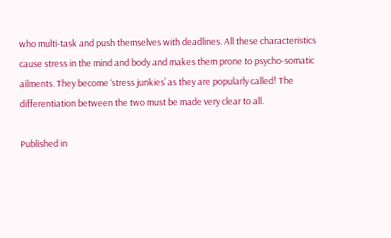who multi-task and push themselves with deadlines. All these characteristics cause stress in the mind and body and makes them prone to psycho-somatic ailments. They become ‘stress junkies’ as they are popularly called! The differentiation between the two must be made very clear to all.

Published in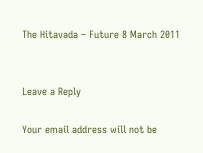The Hitavada – Future 8 March 2011


Leave a Reply

Your email address will not be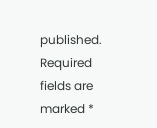published. Required fields are marked *